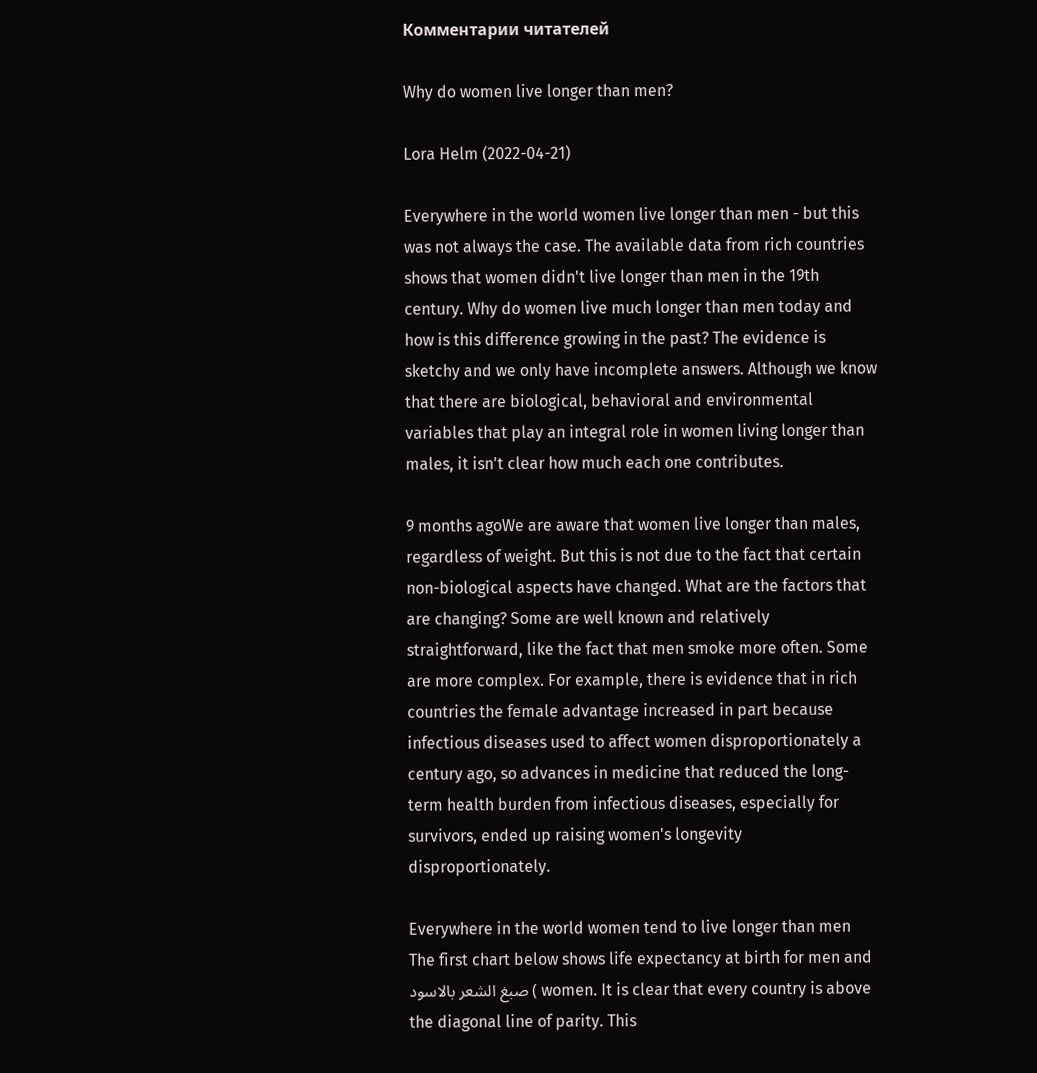Комментарии читателей

Why do women live longer than men?

Lora Helm (2022-04-21)

Everywhere in the world women live longer than men - but this was not always the case. The available data from rich countries shows that women didn't live longer than men in the 19th century. Why do women live much longer than men today and how is this difference growing in the past? The evidence is sketchy and we only have incomplete answers. Although we know that there are biological, behavioral and environmental variables that play an integral role in women living longer than males, it isn't clear how much each one contributes.

9 months agoWe are aware that women live longer than males, regardless of weight. But this is not due to the fact that certain non-biological aspects have changed. What are the factors that are changing? Some are well known and relatively straightforward, like the fact that men smoke more often. Some are more complex. For example, there is evidence that in rich countries the female advantage increased in part because infectious diseases used to affect women disproportionately a century ago, so advances in medicine that reduced the long-term health burden from infectious diseases, especially for survivors, ended up raising women's longevity disproportionately.

Everywhere in the world women tend to live longer than men
The first chart below shows life expectancy at birth for men and صبغ الشعر بالاسود ( women. It is clear that every country is above the diagonal line of parity. This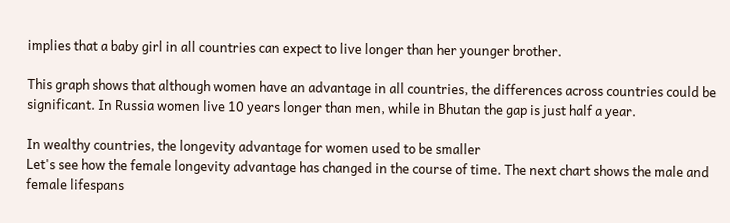implies that a baby girl in all countries can expect to live longer than her younger brother.

This graph shows that although women have an advantage in all countries, the differences across countries could be significant. In Russia women live 10 years longer than men, while in Bhutan the gap is just half a year.

In wealthy countries, the longevity advantage for women used to be smaller
Let's see how the female longevity advantage has changed in the course of time. The next chart shows the male and female lifespans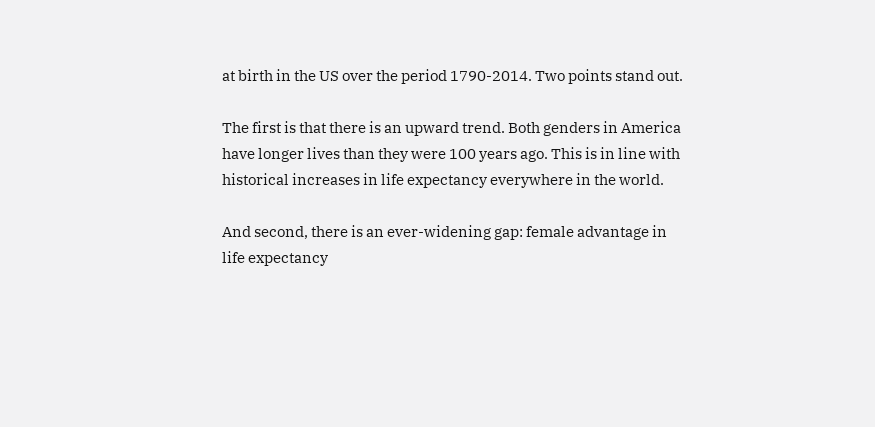at birth in the US over the period 1790-2014. Two points stand out.

The first is that there is an upward trend. Both genders in America have longer lives than they were 100 years ago. This is in line with historical increases in life expectancy everywhere in the world.

And second, there is an ever-widening gap: female advantage in life expectancy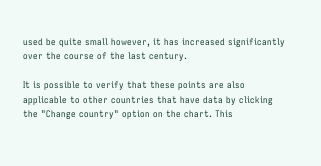used be quite small however, it has increased significantly over the course of the last century.

It is possible to verify that these points are also applicable to other countries that have data by clicking the "Change country" option on the chart. This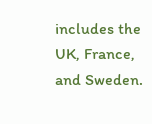includes the UK, France, and Sweden.